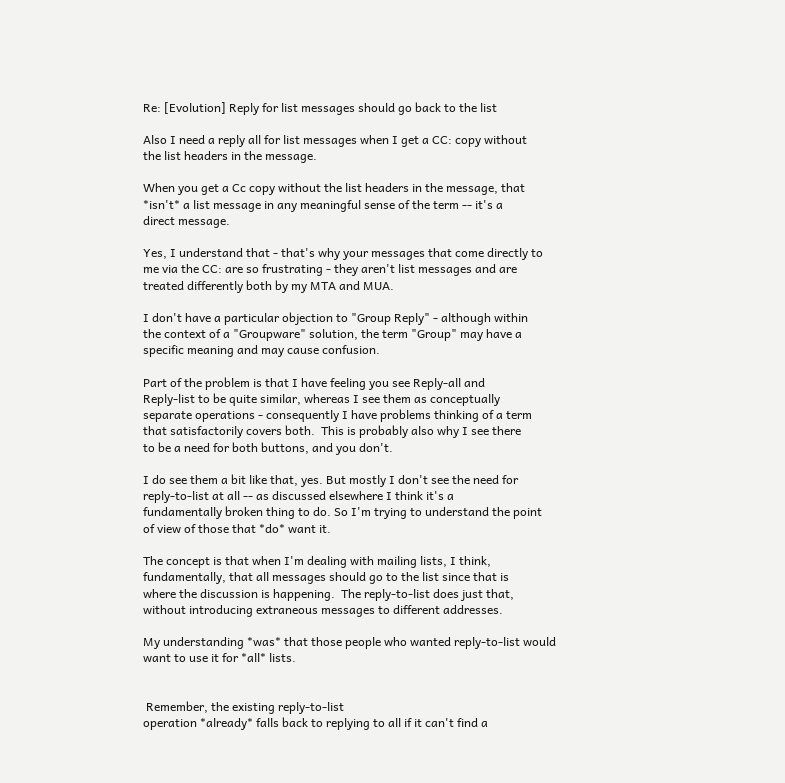Re: [Evolution] Reply for list messages should go back to the list

Also I need a reply all for list messages when I get a CC: copy without
the list headers in the message.

When you get a Cc copy without the list headers in the message, that
*isn't* a list message in any meaningful sense of the term -- it's a
direct message.

Yes, I understand that - that's why your messages that come directly to
me via the CC: are so frustrating - they aren't list messages and are
treated differently both by my MTA and MUA.

I don't have a particular objection to "Group Reply" - although within
the context of a "Groupware" solution, the term "Group" may have a
specific meaning and may cause confusion.

Part of the problem is that I have feeling you see Reply-all and
Reply-list to be quite similar, whereas I see them as conceptually
separate operations - consequently I have problems thinking of a term
that satisfactorily covers both.  This is probably also why I see there
to be a need for both buttons, and you don't.

I do see them a bit like that, yes. But mostly I don't see the need for
reply-to-list at all -- as discussed elsewhere I think it's a
fundamentally broken thing to do. So I'm trying to understand the point
of view of those that *do* want it.

The concept is that when I'm dealing with mailing lists, I think,
fundamentally, that all messages should go to the list since that is
where the discussion is happening.  The reply-to-list does just that,
without introducing extraneous messages to different addresses.

My understanding *was* that those people who wanted reply-to-list would
want to use it for *all* lists.


 Remember, the existing reply-to-list
operation *already* falls back to replying to all if it can't find a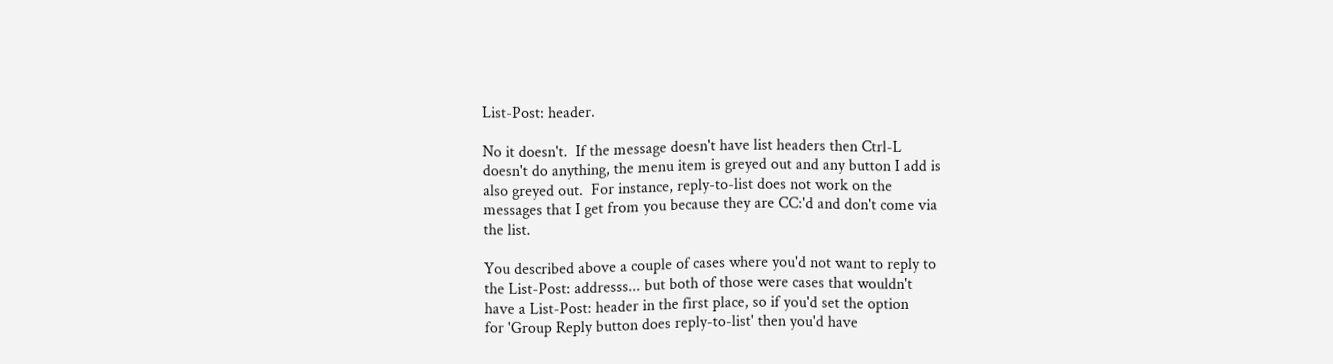List-Post: header.

No it doesn't.  If the message doesn't have list headers then Ctrl-L
doesn't do anything, the menu item is greyed out and any button I add is
also greyed out.  For instance, reply-to-list does not work on the
messages that I get from you because they are CC:'d and don't come via
the list.

You described above a couple of cases where you'd not want to reply to
the List-Post: addresss... but both of those were cases that wouldn't
have a List-Post: header in the first place, so if you'd set the option
for 'Group Reply button does reply-to-list' then you'd have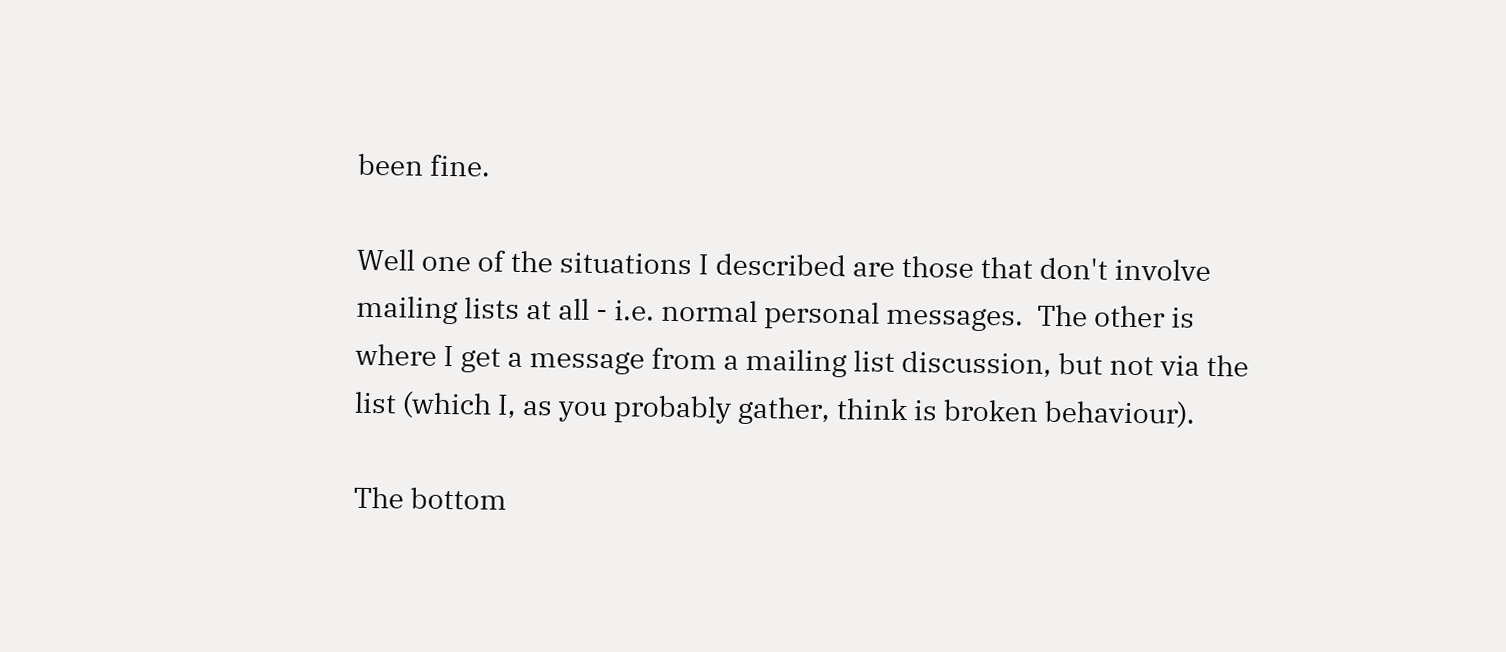been fine.

Well one of the situations I described are those that don't involve
mailing lists at all - i.e. normal personal messages.  The other is
where I get a message from a mailing list discussion, but not via the
list (which I, as you probably gather, think is broken behaviour).

The bottom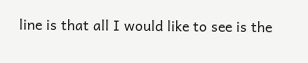line is that all I would like to see is the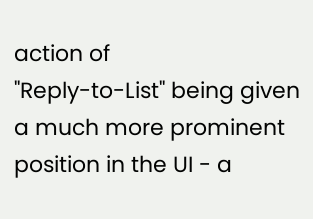action of
"Reply-to-List" being given a much more prominent position in the UI - a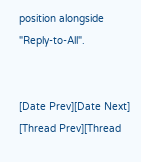position alongside "Reply-to-All".


[Date Prev][Date Next]   [Thread Prev][Thread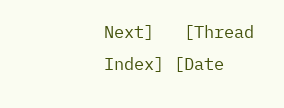Next]   [Thread Index] [Date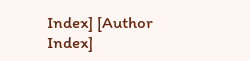Index] [Author Index]